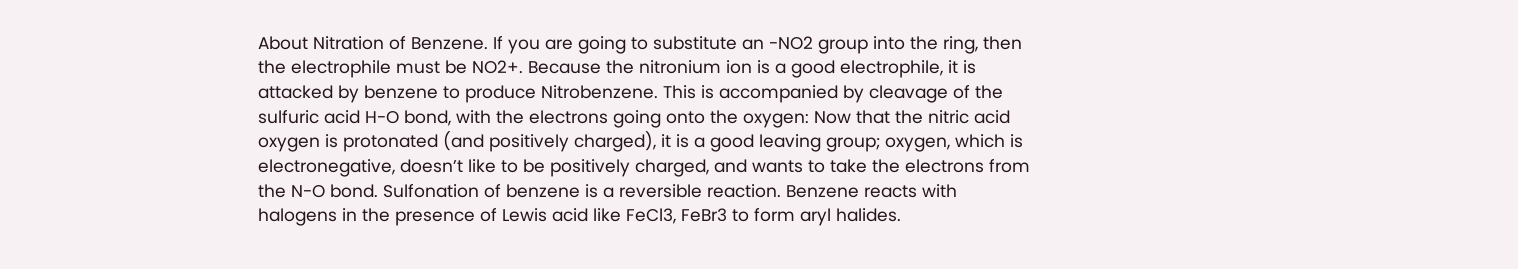About Nitration of Benzene. If you are going to substitute an -NO2 group into the ring, then the electrophile must be NO2+. Because the nitronium ion is a good electrophile, it is attacked by benzene to produce Nitrobenzene. This is accompanied by cleavage of the sulfuric acid H-O bond, with the electrons going onto the oxygen: Now that the nitric acid oxygen is protonated (and positively charged), it is a good leaving group; oxygen, which is electronegative, doesn’t like to be positively charged, and wants to take the electrons from the N-O bond. Sulfonation of benzene is a reversible reaction. Benzene reacts with halogens in the presence of Lewis acid like FeCl3, FeBr3 to form aryl halides.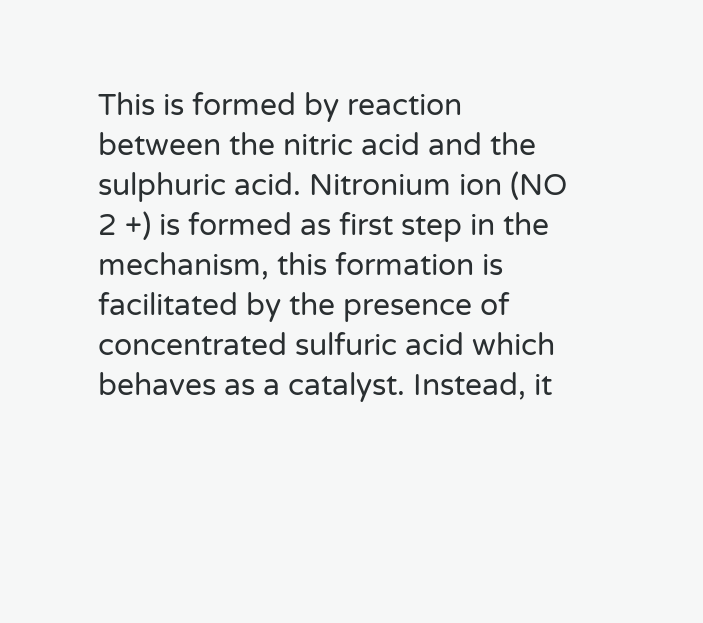This is formed by reaction between the nitric acid and the sulphuric acid. Nitronium ion (NO 2 +) is formed as first step in the mechanism, this formation is facilitated by the presence of concentrated sulfuric acid which behaves as a catalyst. Instead, it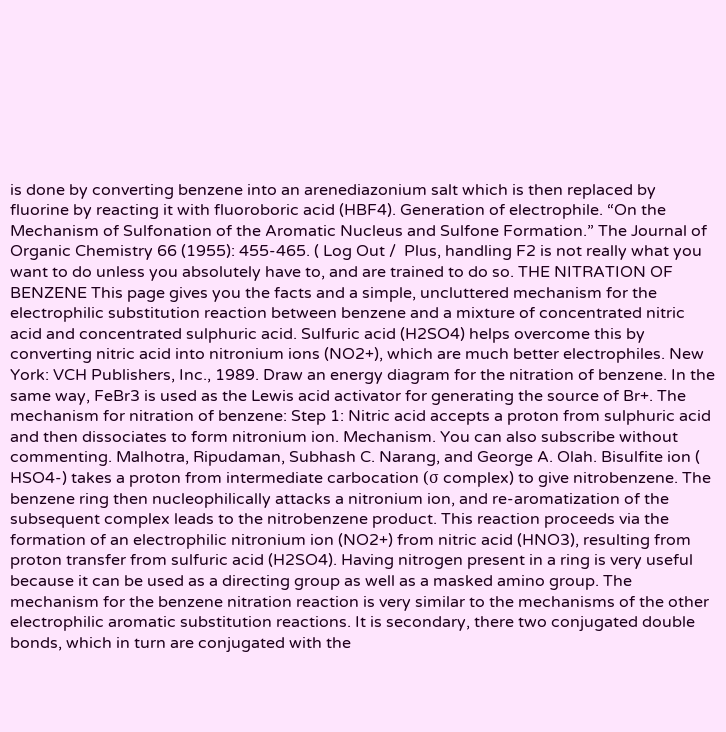is done by converting benzene into an arenediazonium salt which is then replaced by fluorine by reacting it with fluoroboric acid (HBF4). Generation of electrophile. “On the Mechanism of Sulfonation of the Aromatic Nucleus and Sulfone Formation.” The Journal of Organic Chemistry 66 (1955): 455-465. ( Log Out /  Plus, handling F2 is not really what you want to do unless you absolutely have to, and are trained to do so. THE NITRATION OF BENZENE This page gives you the facts and a simple, uncluttered mechanism for the electrophilic substitution reaction between benzene and a mixture of concentrated nitric acid and concentrated sulphuric acid. Sulfuric acid (H2SO4) helps overcome this by converting nitric acid into nitronium ions (NO2+), which are much better electrophiles. New York: VCH Publishers, Inc., 1989. Draw an energy diagram for the nitration of benzene. In the same way, FeBr3 is used as the Lewis acid activator for generating the source of Br+. The mechanism for nitration of benzene: Step 1: Nitric acid accepts a proton from sulphuric acid and then dissociates to form nitronium ion. Mechanism. You can also subscribe without commenting. Malhotra, Ripudaman, Subhash C. Narang, and George A. Olah. Bisulfite ion ( HSO4-) takes a proton from intermediate carbocation (σ complex) to give nitrobenzene. The benzene ring then nucleophilically attacks a nitronium ion, and re-aromatization of the subsequent complex leads to the nitrobenzene product. This reaction proceeds via the formation of an electrophilic nitronium ion (NO2+) from nitric acid (HNO3), resulting from proton transfer from sulfuric acid (H2SO4). Having nitrogen present in a ring is very useful because it can be used as a directing group as well as a masked amino group. The mechanism for the benzene nitration reaction is very similar to the mechanisms of the other electrophilic aromatic substitution reactions. It is secondary, there two conjugated double bonds, which in turn are conjugated with the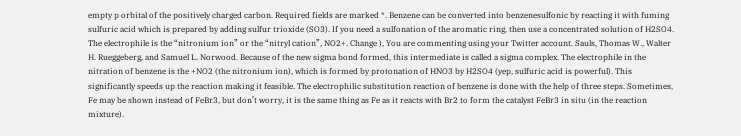empty p orbital of the positively charged carbon. Required fields are marked *. Benzene can be converted into benzenesulfonic by reacting it with fuming sulfuric acid which is prepared by adding sulfur trioxide (SO3). If you need a sulfonation of the aromatic ring, then use a concentrated solution of H2SO4. The electrophile is the “nitronium ion” or the “nitryl cation”, NO2+. Change ), You are commenting using your Twitter account. Sauls, Thomas W., Walter H. Rueggeberg, and Samuel L. Norwood. Because of the new sigma bond formed, this intermediate is called a sigma complex. The electrophile in the nitration of benzene is the +NO2 (the nitronium ion), which is formed by protonation of HNO3 by H2SO4 (yep, sulfuric acid is powerful). This significantly speeds up the reaction making it feasible. The electrophilic substitution reaction of benzene is done with the help of three steps. Sometimes, Fe may be shown instead of FeBr3, but don’t worry, it is the same thing as Fe as it reacts with Br2 to form the catalyst FeBr3 in situ (in the reaction mixture).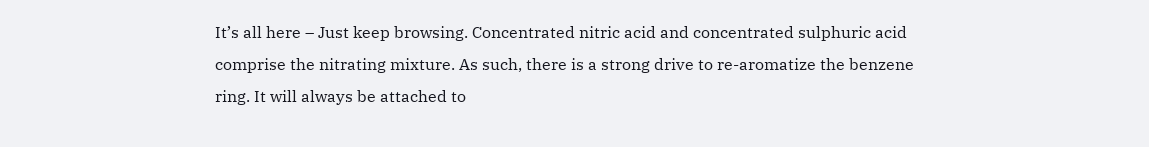It’s all here – Just keep browsing. Concentrated nitric acid and concentrated sulphuric acid comprise the nitrating mixture. As such, there is a strong drive to re-aromatize the benzene ring. It will always be attached to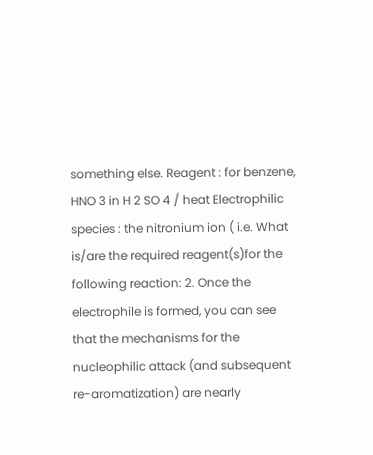something else. Reagent : for benzene, HNO 3 in H 2 SO 4 / heat Electrophilic species : the nitronium ion ( i.e. What is/are the required reagent(s)for the following reaction: 2. Once the electrophile is formed, you can see that the mechanisms for the nucleophilic attack (and subsequent re-aromatization) are nearly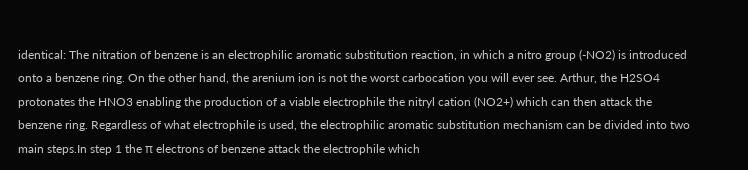identical: The nitration of benzene is an electrophilic aromatic substitution reaction, in which a nitro group (-NO2) is introduced onto a benzene ring. On the other hand, the arenium ion is not the worst carbocation you will ever see. Arthur, the H2SO4 protonates the HNO3 enabling the production of a viable electrophile the nitryl cation (NO2+) which can then attack the benzene ring. Regardless of what electrophile is used, the electrophilic aromatic substitution mechanism can be divided into two main steps.In step 1 the π electrons of benzene attack the electrophile which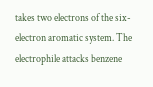takes two electrons of the six-electron aromatic system. The electrophile attacks benzene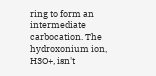ring to form an intermediate carbocation. The hydroxonium ion, H3O+, isn't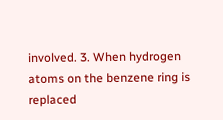involved. 3. When hydrogen atoms on the benzene ring is replaced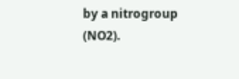by a nitrogroup (NO2).